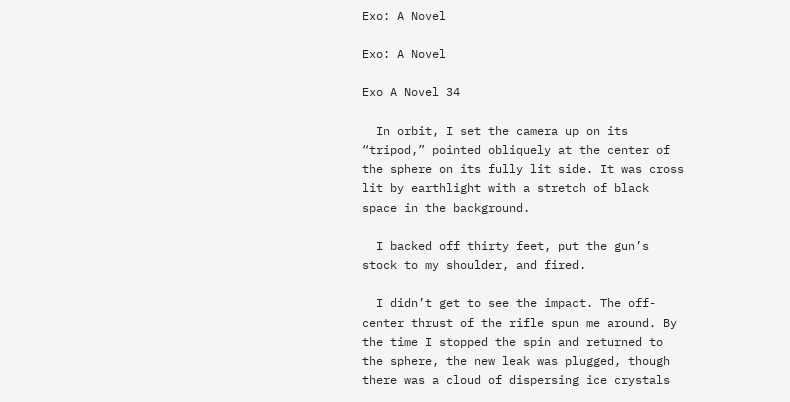Exo: A Novel

Exo: A Novel

Exo A Novel 34

  In orbit, I set the camera up on its “tripod,” pointed obliquely at the center of the sphere on its fully lit side. It was cross lit by earthlight with a stretch of black space in the background.

  I backed off thirty feet, put the gun’s stock to my shoulder, and fired.

  I didn’t get to see the impact. The off-center thrust of the rifle spun me around. By the time I stopped the spin and returned to the sphere, the new leak was plugged, though there was a cloud of dispersing ice crystals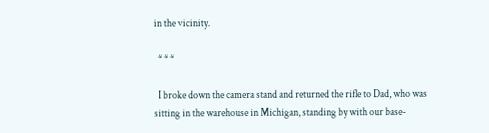in the vicinity.

  * * *

  I broke down the camera stand and returned the rifle to Dad, who was sitting in the warehouse in Michigan, standing by with our base-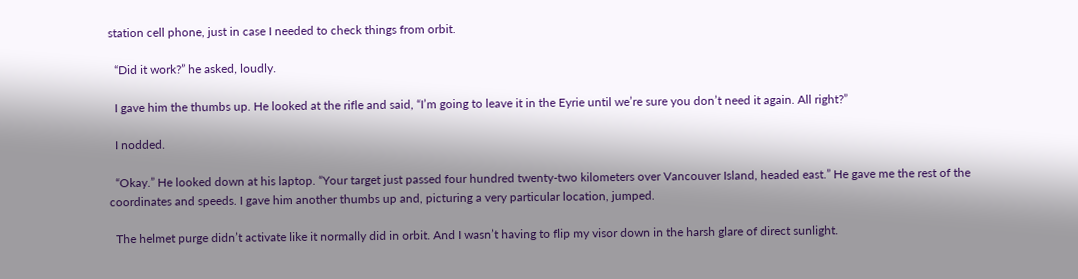station cell phone, just in case I needed to check things from orbit.

  “Did it work?” he asked, loudly.

  I gave him the thumbs up. He looked at the rifle and said, “I’m going to leave it in the Eyrie until we’re sure you don’t need it again. All right?”

  I nodded.

  “Okay.” He looked down at his laptop. “Your target just passed four hundred twenty-two kilometers over Vancouver Island, headed east.” He gave me the rest of the coordinates and speeds. I gave him another thumbs up and, picturing a very particular location, jumped.

  The helmet purge didn’t activate like it normally did in orbit. And I wasn’t having to flip my visor down in the harsh glare of direct sunlight.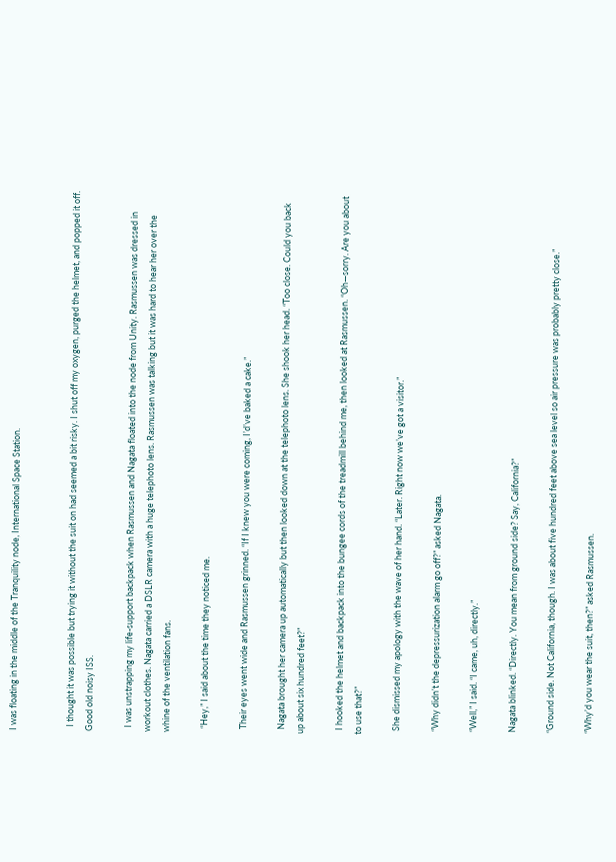I was floating in the middle of the Tranquility node, International Space Station.


  I thought it was possible but trying it without the suit on had seemed a bit risky. I shut off my oxygen, purged the helmet, and popped it off. Good old noisy ISS.

  I was unstrapping my life-support backpack when Rasmussen and Nagata floated into the node from Unity. Rasmussen was dressed in workout clothes. Nagata carried a DSLR camera with a huge telephoto lens. Rasmussen was talking but it was hard to hear her over the whine of the ventilation fans.

  “Hey,” I said about the time they noticed me.

  Their eyes went wide and Rasmussen grinned. “If I knew you were coming, I’d’ve baked a cake.”

  Nagata brought her camera up automatically but then looked down at the telephoto lens. She shook her head. “Too close. Could you back up about six hundred feet?”

  I hooked the helmet and backpack into the bungee cords of the treadmill behind me, then looked at Rasmussen. “Oh—sorry. Are you about to use that?”

  She dismissed my apology with the wave of her hand. “Later. Right now we’ve got a visitor.”

  “Why didn’t the depressurization alarm go off?” asked Nagata.

  “Well,” I said. “I came, uh, directly.”

  Nagata blinked. “Directly. You mean from ground side? Say, California?”

  “Ground side. Not California, though. I was about five hundred feet above sea level so air pressure was probably pretty close.”

  “Why’d you wear the suit, then?” asked Rasmussen.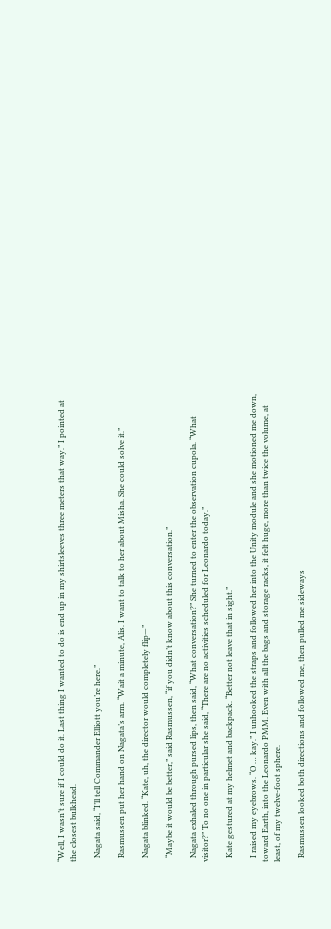“Well, I wasn’t sure if I could do it. Last thing I wanted to do is end up in my shirtsleeves three meters that way.” I pointed at the closest bulkhead.

  Nagata said, “I’ll tell Commander Elliott you’re here.”

  Rasmussen put her hand on Nagata’s arm. “Wait a minute, Alis. I want to talk to her about Misha. She could solve it.”

  Nagata blinked. “Kate, uh, the director would completely flip—”

  “Maybe it would be better,” said Rasmussen, “if you didn’t know about this conversation.”

  Nagata exhaled through pursed lips, then said, “What conversation?” She turned to enter the observation cupola. “What visitor?” To no one in particular she said, “There are no activities scheduled for Leonardo today.”

  Kate gestured at my helmet and backpack. “Better not leave that in sight.”

  I raised my eyebrows. “O … kay.” I unhooked the straps and followed her into the Unity module and she motioned me down, toward Earth, into the Leonardo PMM. Even with all the bags and storage racks, it felt huge, more than twice the volume, at least, of my twelve-foot sphere.

  Rasmussen looked both directions and followed me, then pulled me sideways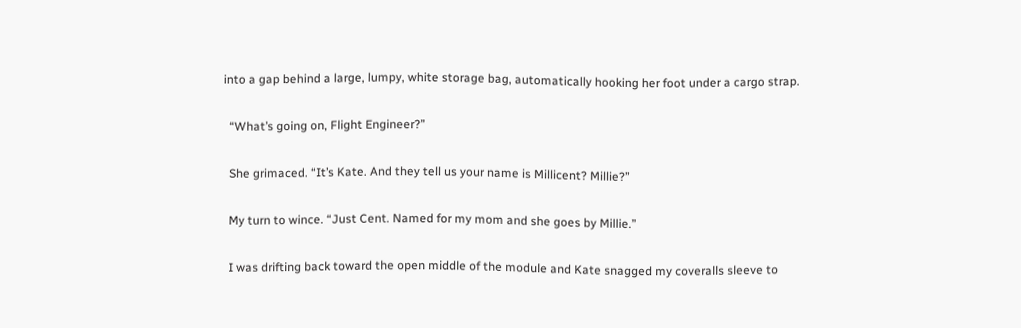into a gap behind a large, lumpy, white storage bag, automatically hooking her foot under a cargo strap.

  “What’s going on, Flight Engineer?”

  She grimaced. “It’s Kate. And they tell us your name is Millicent? Millie?”

  My turn to wince. “Just Cent. Named for my mom and she goes by Millie.”

  I was drifting back toward the open middle of the module and Kate snagged my coveralls sleeve to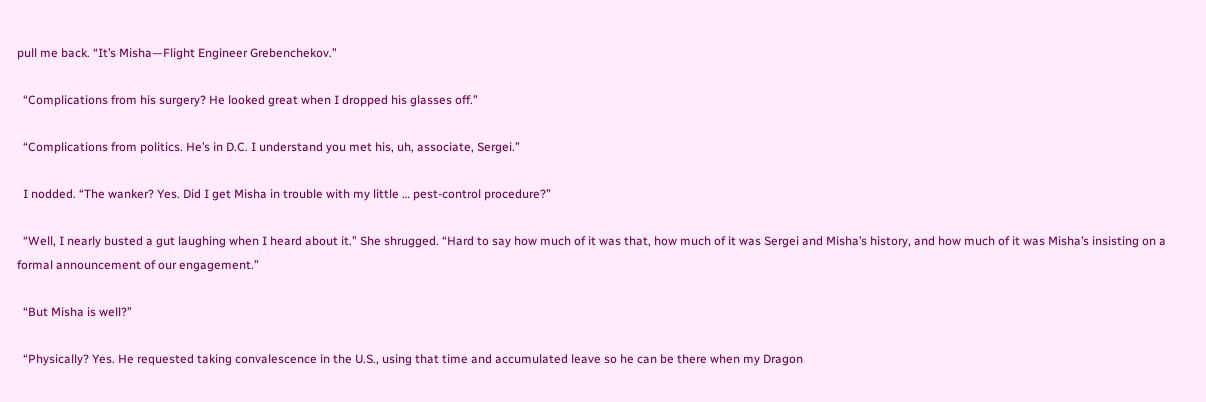pull me back. “It’s Misha—Flight Engineer Grebenchekov.”

  “Complications from his surgery? He looked great when I dropped his glasses off.”

  “Complications from politics. He’s in D.C. I understand you met his, uh, associate, Sergei.”

  I nodded. “The wanker? Yes. Did I get Misha in trouble with my little … pest-control procedure?”

  “Well, I nearly busted a gut laughing when I heard about it.” She shrugged. “Hard to say how much of it was that, how much of it was Sergei and Misha’s history, and how much of it was Misha’s insisting on a formal announcement of our engagement.”

  “But Misha is well?”

  “Physically? Yes. He requested taking convalescence in the U.S., using that time and accumulated leave so he can be there when my Dragon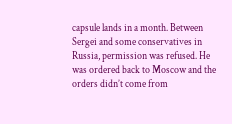capsule lands in a month. Between Sergei and some conservatives in Russia, permission was refused. He was ordered back to Moscow and the orders didn’t come from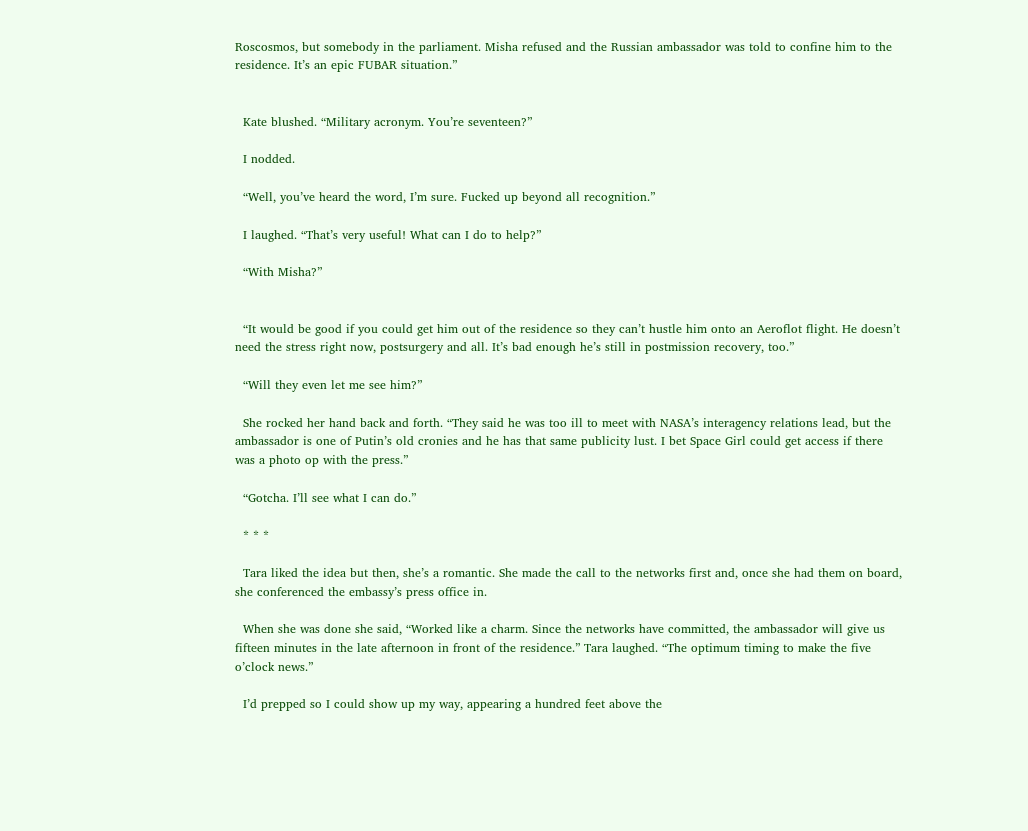Roscosmos, but somebody in the parliament. Misha refused and the Russian ambassador was told to confine him to the residence. It’s an epic FUBAR situation.”


  Kate blushed. “Military acronym. You’re seventeen?”

  I nodded.

  “Well, you’ve heard the word, I’m sure. Fucked up beyond all recognition.”

  I laughed. “That’s very useful! What can I do to help?”

  “With Misha?”


  “It would be good if you could get him out of the residence so they can’t hustle him onto an Aeroflot flight. He doesn’t need the stress right now, postsurgery and all. It’s bad enough he’s still in postmission recovery, too.”

  “Will they even let me see him?”

  She rocked her hand back and forth. “They said he was too ill to meet with NASA’s interagency relations lead, but the ambassador is one of Putin’s old cronies and he has that same publicity lust. I bet Space Girl could get access if there was a photo op with the press.”

  “Gotcha. I’ll see what I can do.”

  * * *

  Tara liked the idea but then, she’s a romantic. She made the call to the networks first and, once she had them on board, she conferenced the embassy’s press office in.

  When she was done she said, “Worked like a charm. Since the networks have committed, the ambassador will give us fifteen minutes in the late afternoon in front of the residence.” Tara laughed. “The optimum timing to make the five o’clock news.”

  I’d prepped so I could show up my way, appearing a hundred feet above the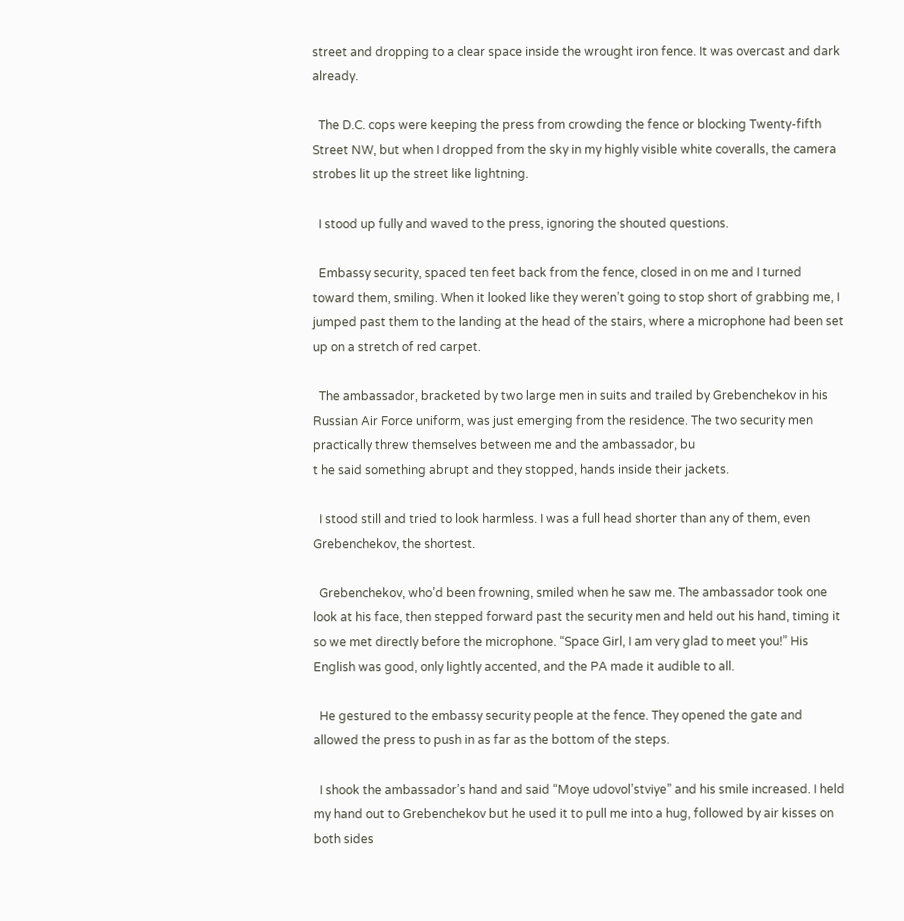street and dropping to a clear space inside the wrought iron fence. It was overcast and dark already.

  The D.C. cops were keeping the press from crowding the fence or blocking Twenty-fifth Street NW, but when I dropped from the sky in my highly visible white coveralls, the camera strobes lit up the street like lightning.

  I stood up fully and waved to the press, ignoring the shouted questions.

  Embassy security, spaced ten feet back from the fence, closed in on me and I turned toward them, smiling. When it looked like they weren’t going to stop short of grabbing me, I jumped past them to the landing at the head of the stairs, where a microphone had been set up on a stretch of red carpet.

  The ambassador, bracketed by two large men in suits and trailed by Grebenchekov in his Russian Air Force uniform, was just emerging from the residence. The two security men practically threw themselves between me and the ambassador, bu
t he said something abrupt and they stopped, hands inside their jackets.

  I stood still and tried to look harmless. I was a full head shorter than any of them, even Grebenchekov, the shortest.

  Grebenchekov, who’d been frowning, smiled when he saw me. The ambassador took one look at his face, then stepped forward past the security men and held out his hand, timing it so we met directly before the microphone. “Space Girl, I am very glad to meet you!” His English was good, only lightly accented, and the PA made it audible to all.

  He gestured to the embassy security people at the fence. They opened the gate and allowed the press to push in as far as the bottom of the steps.

  I shook the ambassador’s hand and said “Moye udovol’stviye” and his smile increased. I held my hand out to Grebenchekov but he used it to pull me into a hug, followed by air kisses on both sides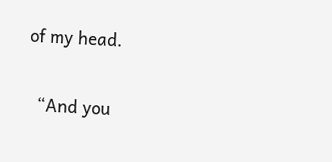of my head.

  “And you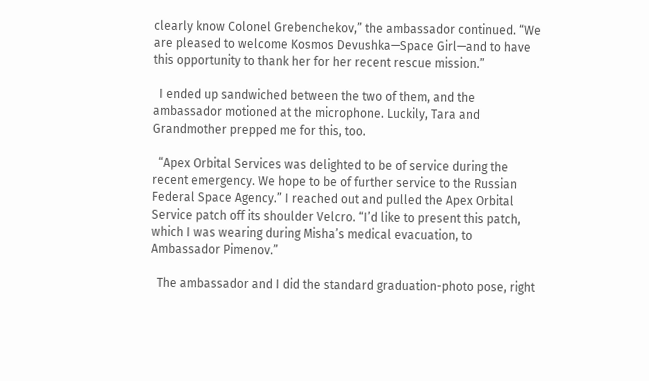clearly know Colonel Grebenchekov,” the ambassador continued. “We are pleased to welcome Kosmos Devushka—Space Girl—and to have this opportunity to thank her for her recent rescue mission.”

  I ended up sandwiched between the two of them, and the ambassador motioned at the microphone. Luckily, Tara and Grandmother prepped me for this, too.

  “Apex Orbital Services was delighted to be of service during the recent emergency. We hope to be of further service to the Russian Federal Space Agency.” I reached out and pulled the Apex Orbital Service patch off its shoulder Velcro. “I’d like to present this patch, which I was wearing during Misha’s medical evacuation, to Ambassador Pimenov.”

  The ambassador and I did the standard graduation-photo pose, right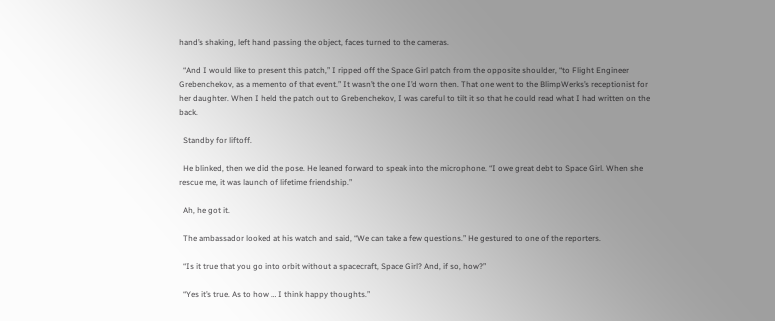hand’s shaking, left hand passing the object, faces turned to the cameras.

  “And I would like to present this patch,” I ripped off the Space Girl patch from the opposite shoulder, “to Flight Engineer Grebenchekov, as a memento of that event.” It wasn’t the one I’d worn then. That one went to the BlimpWerks’s receptionist for her daughter. When I held the patch out to Grebenchekov, I was careful to tilt it so that he could read what I had written on the back.

  Standby for liftoff.

  He blinked, then we did the pose. He leaned forward to speak into the microphone. “I owe great debt to Space Girl. When she rescue me, it was launch of lifetime friendship.”

  Ah, he got it.

  The ambassador looked at his watch and said, “We can take a few questions.” He gestured to one of the reporters.

  “Is it true that you go into orbit without a spacecraft, Space Girl? And, if so, how?”

  “Yes it’s true. As to how … I think happy thoughts.”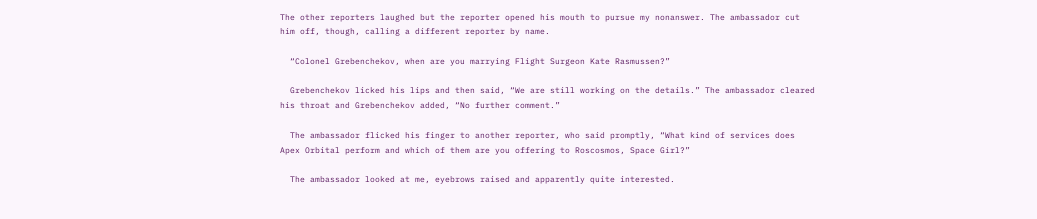The other reporters laughed but the reporter opened his mouth to pursue my nonanswer. The ambassador cut him off, though, calling a different reporter by name.

  “Colonel Grebenchekov, when are you marrying Flight Surgeon Kate Rasmussen?”

  Grebenchekov licked his lips and then said, “We are still working on the details.” The ambassador cleared his throat and Grebenchekov added, “No further comment.”

  The ambassador flicked his finger to another reporter, who said promptly, “What kind of services does Apex Orbital perform and which of them are you offering to Roscosmos, Space Girl?”

  The ambassador looked at me, eyebrows raised and apparently quite interested.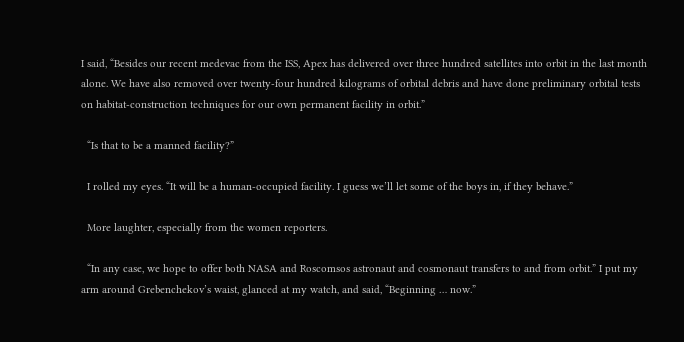I said, “Besides our recent medevac from the ISS, Apex has delivered over three hundred satellites into orbit in the last month alone. We have also removed over twenty-four hundred kilograms of orbital debris and have done preliminary orbital tests on habitat-construction techniques for our own permanent facility in orbit.”

  “Is that to be a manned facility?”

  I rolled my eyes. “It will be a human-occupied facility. I guess we’ll let some of the boys in, if they behave.”

  More laughter, especially from the women reporters.

  “In any case, we hope to offer both NASA and Roscomsos astronaut and cosmonaut transfers to and from orbit.” I put my arm around Grebenchekov’s waist, glanced at my watch, and said, “Beginning … now.”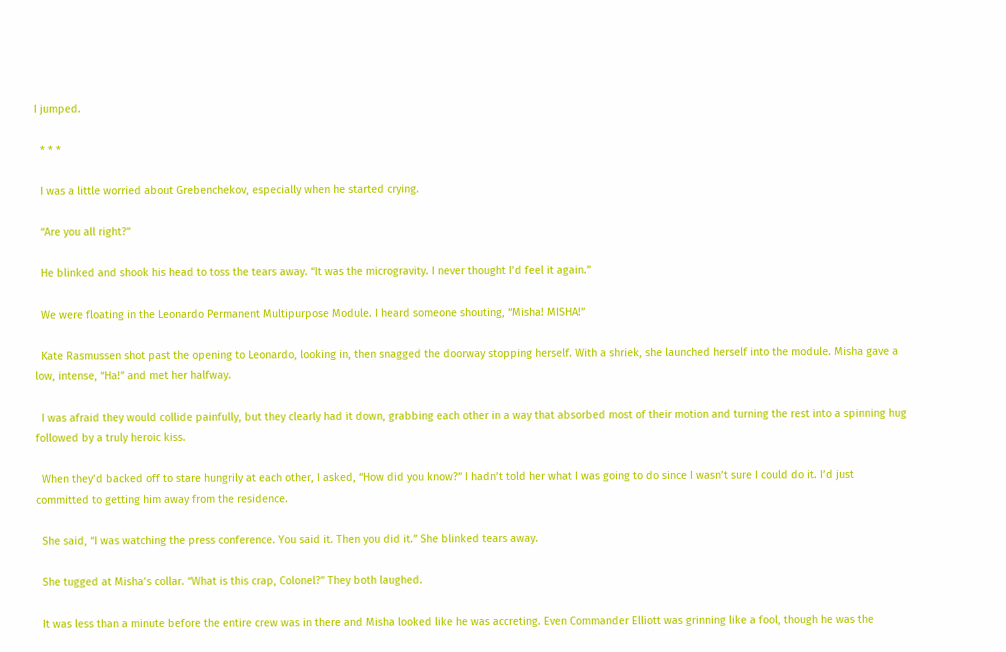I jumped.

  * * *

  I was a little worried about Grebenchekov, especially when he started crying.

  “Are you all right?”

  He blinked and shook his head to toss the tears away. “It was the microgravity. I never thought I’d feel it again.”

  We were floating in the Leonardo Permanent Multipurpose Module. I heard someone shouting, “Misha! MISHA!”

  Kate Rasmussen shot past the opening to Leonardo, looking in, then snagged the doorway stopping herself. With a shriek, she launched herself into the module. Misha gave a low, intense, “Ha!” and met her halfway.

  I was afraid they would collide painfully, but they clearly had it down, grabbing each other in a way that absorbed most of their motion and turning the rest into a spinning hug followed by a truly heroic kiss.

  When they’d backed off to stare hungrily at each other, I asked, “How did you know?” I hadn’t told her what I was going to do since I wasn’t sure I could do it. I’d just committed to getting him away from the residence.

  She said, “I was watching the press conference. You said it. Then you did it.” She blinked tears away.

  She tugged at Misha’s collar. “What is this crap, Colonel?” They both laughed.

  It was less than a minute before the entire crew was in there and Misha looked like he was accreting. Even Commander Elliott was grinning like a fool, though he was the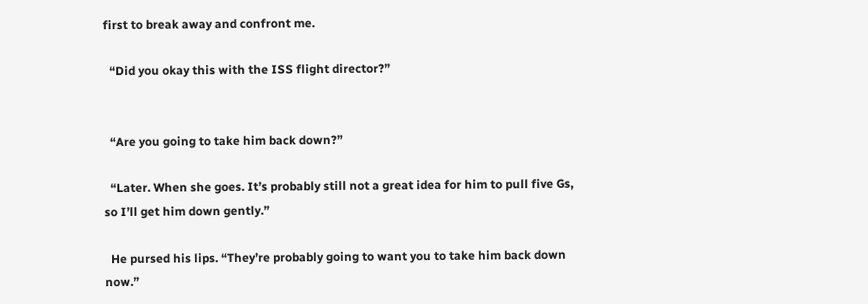first to break away and confront me.

  “Did you okay this with the ISS flight director?”


  “Are you going to take him back down?”

  “Later. When she goes. It’s probably still not a great idea for him to pull five Gs, so I’ll get him down gently.”

  He pursed his lips. “They’re probably going to want you to take him back down now.”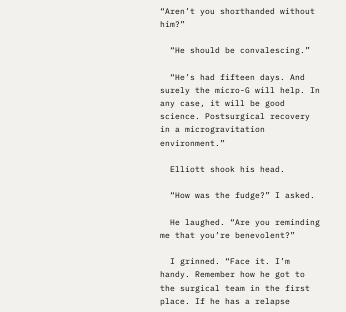“Aren’t you shorthanded without him?”

  “He should be convalescing.”

  “He’s had fifteen days. And surely the micro-G will help. In any case, it will be good science. Postsurgical recovery in a microgravitation environment.”

  Elliott shook his head.

  “How was the fudge?” I asked.

  He laughed. “Are you reminding me that you’re benevolent?”

  I grinned. “Face it. I’m handy. Remember how he got to the surgical team in the first place. If he has a relapse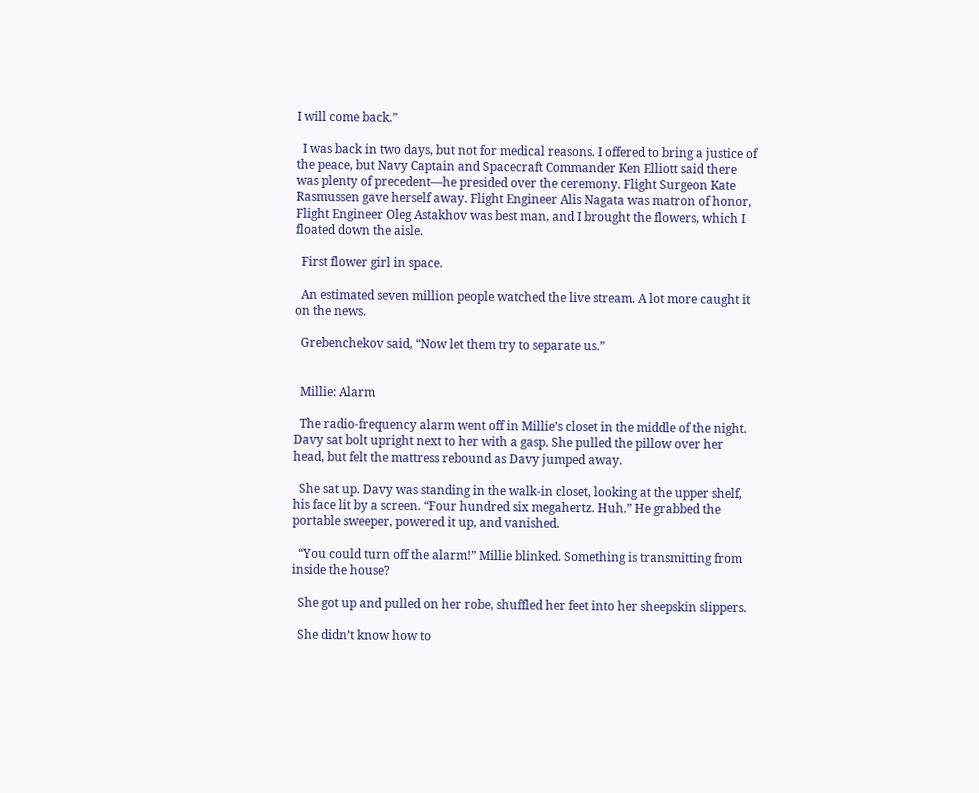I will come back.”

  I was back in two days, but not for medical reasons. I offered to bring a justice of the peace, but Navy Captain and Spacecraft Commander Ken Elliott said there was plenty of precedent—he presided over the ceremony. Flight Surgeon Kate Rasmussen gave herself away. Flight Engineer Alis Nagata was matron of honor, Flight Engineer Oleg Astakhov was best man, and I brought the flowers, which I floated down the aisle.

  First flower girl in space.

  An estimated seven million people watched the live stream. A lot more caught it on the news.

  Grebenchekov said, “Now let them try to separate us.”


  Millie: Alarm

  The radio-frequency alarm went off in Millie’s closet in the middle of the night. Davy sat bolt upright next to her with a gasp. She pulled the pillow over her head, but felt the mattress rebound as Davy jumped away.

  She sat up. Davy was standing in the walk-in closet, looking at the upper shelf, his face lit by a screen. “Four hundred six megahertz. Huh.” He grabbed the portable sweeper, powered it up, and vanished.

  “You could turn off the alarm!” Millie blinked. Something is transmitting from inside the house?

  She got up and pulled on her robe, shuffled her feet into her sheepskin slippers.

  She didn’t know how to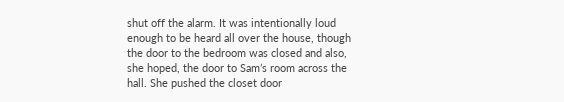shut off the alarm. It was intentionally loud enough to be heard all over the house, though the door to the bedroom was closed and also, she hoped, the door to Sam’s room across the hall. She pushed the closet door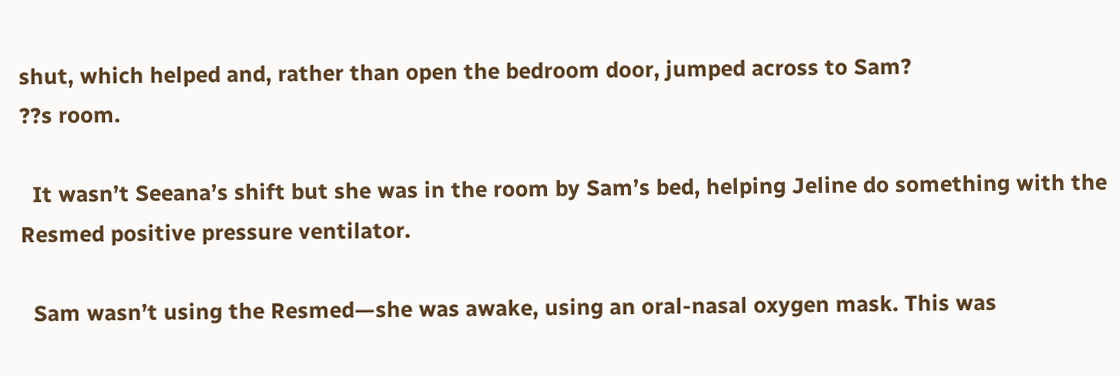shut, which helped and, rather than open the bedroom door, jumped across to Sam?
??s room.

  It wasn’t Seeana’s shift but she was in the room by Sam’s bed, helping Jeline do something with the Resmed positive pressure ventilator.

  Sam wasn’t using the Resmed—she was awake, using an oral-nasal oxygen mask. This was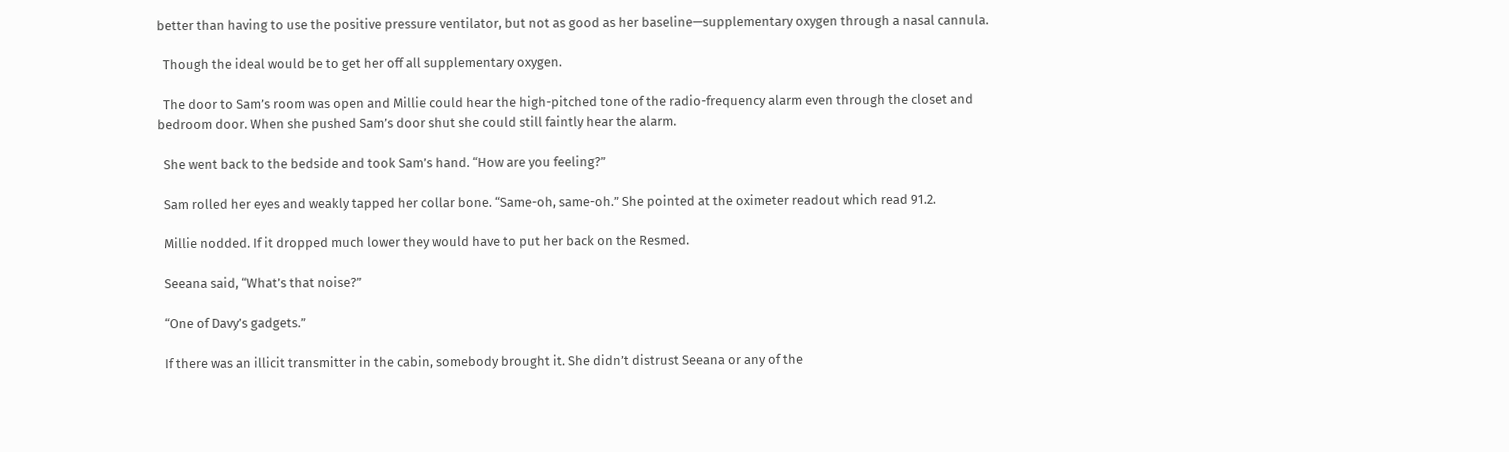better than having to use the positive pressure ventilator, but not as good as her baseline—supplementary oxygen through a nasal cannula.

  Though the ideal would be to get her off all supplementary oxygen.

  The door to Sam’s room was open and Millie could hear the high-pitched tone of the radio-frequency alarm even through the closet and bedroom door. When she pushed Sam’s door shut she could still faintly hear the alarm.

  She went back to the bedside and took Sam’s hand. “How are you feeling?”

  Sam rolled her eyes and weakly tapped her collar bone. “Same-oh, same-oh.” She pointed at the oximeter readout which read 91.2.

  Millie nodded. If it dropped much lower they would have to put her back on the Resmed.

  Seeana said, “What’s that noise?”

  “One of Davy’s gadgets.”

  If there was an illicit transmitter in the cabin, somebody brought it. She didn’t distrust Seeana or any of the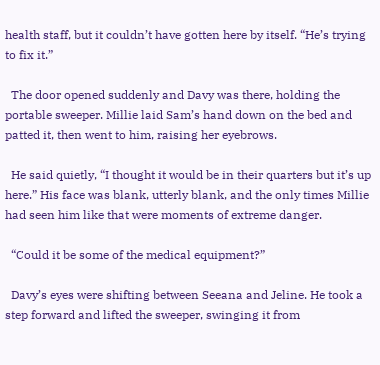health staff, but it couldn’t have gotten here by itself. “He’s trying to fix it.”

  The door opened suddenly and Davy was there, holding the portable sweeper. Millie laid Sam’s hand down on the bed and patted it, then went to him, raising her eyebrows.

  He said quietly, “I thought it would be in their quarters but it’s up here.” His face was blank, utterly blank, and the only times Millie had seen him like that were moments of extreme danger.

  “Could it be some of the medical equipment?”

  Davy’s eyes were shifting between Seeana and Jeline. He took a step forward and lifted the sweeper, swinging it from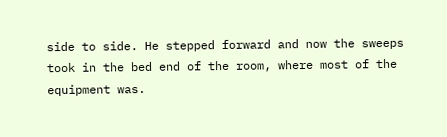side to side. He stepped forward and now the sweeps took in the bed end of the room, where most of the equipment was.